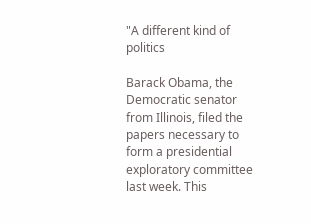"A different kind of politics

Barack Obama, the Democratic senator from Illinois, filed the papers necessary to form a presidential exploratory committee last week. This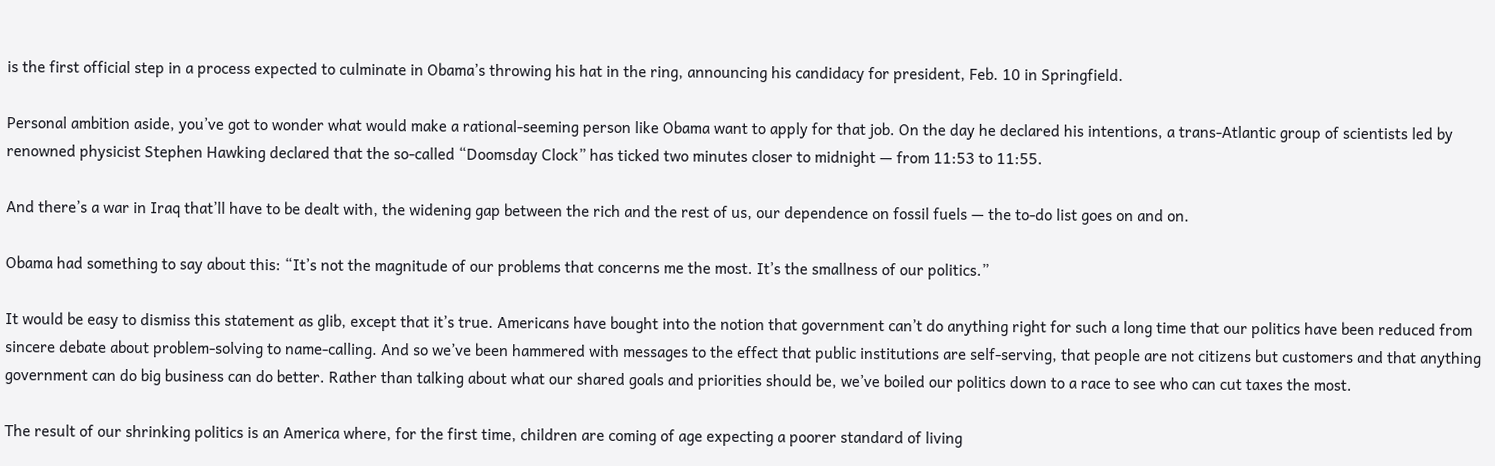is the first official step in a process expected to culminate in Obama’s throwing his hat in the ring, announcing his candidacy for president, Feb. 10 in Springfield.

Personal ambition aside, you’ve got to wonder what would make a rational-seeming person like Obama want to apply for that job. On the day he declared his intentions, a trans-Atlantic group of scientists led by renowned physicist Stephen Hawking declared that the so-called “Doomsday Clock” has ticked two minutes closer to midnight — from 11:53 to 11:55.

And there’s a war in Iraq that’ll have to be dealt with, the widening gap between the rich and the rest of us, our dependence on fossil fuels — the to-do list goes on and on.

Obama had something to say about this: “It’s not the magnitude of our problems that concerns me the most. It’s the smallness of our politics.”

It would be easy to dismiss this statement as glib, except that it’s true. Americans have bought into the notion that government can’t do anything right for such a long time that our politics have been reduced from sincere debate about problem-solving to name-calling. And so we’ve been hammered with messages to the effect that public institutions are self-serving, that people are not citizens but customers and that anything government can do big business can do better. Rather than talking about what our shared goals and priorities should be, we’ve boiled our politics down to a race to see who can cut taxes the most.

The result of our shrinking politics is an America where, for the first time, children are coming of age expecting a poorer standard of living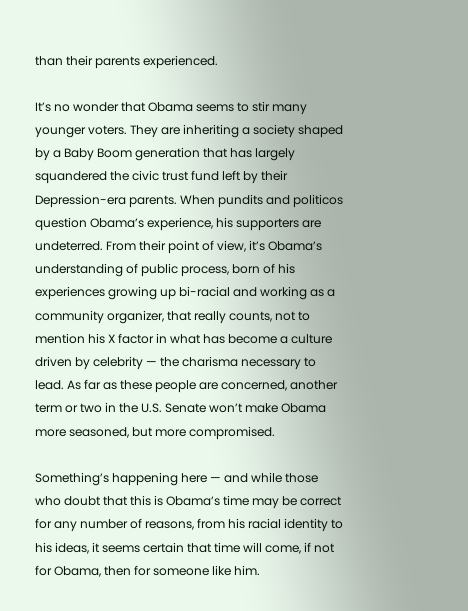than their parents experienced.

It’s no wonder that Obama seems to stir many younger voters. They are inheriting a society shaped by a Baby Boom generation that has largely squandered the civic trust fund left by their Depression-era parents. When pundits and politicos question Obama’s experience, his supporters are undeterred. From their point of view, it’s Obama’s understanding of public process, born of his experiences growing up bi-racial and working as a community organizer, that really counts, not to mention his X factor in what has become a culture driven by celebrity — the charisma necessary to lead. As far as these people are concerned, another term or two in the U.S. Senate won’t make Obama more seasoned, but more compromised.

Something’s happening here — and while those who doubt that this is Obama’s time may be correct for any number of reasons, from his racial identity to his ideas, it seems certain that time will come, if not for Obama, then for someone like him.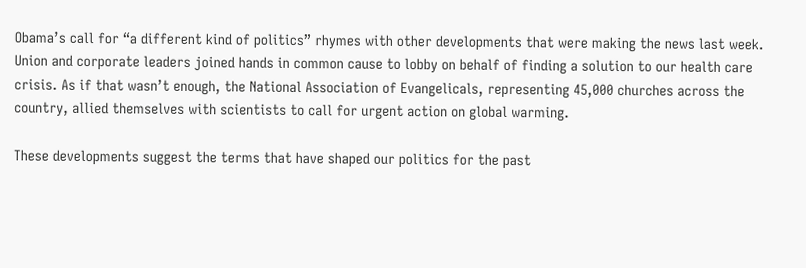Obama’s call for “a different kind of politics” rhymes with other developments that were making the news last week. Union and corporate leaders joined hands in common cause to lobby on behalf of finding a solution to our health care crisis. As if that wasn’t enough, the National Association of Evangelicals, representing 45,000 churches across the country, allied themselves with scientists to call for urgent action on global warming.

These developments suggest the terms that have shaped our politics for the past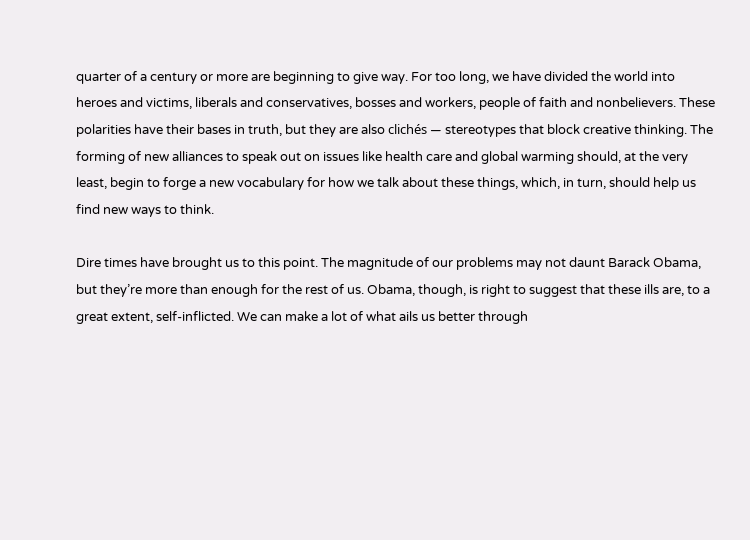quarter of a century or more are beginning to give way. For too long, we have divided the world into heroes and victims, liberals and conservatives, bosses and workers, people of faith and nonbelievers. These polarities have their bases in truth, but they are also clichés — stereotypes that block creative thinking. The forming of new alliances to speak out on issues like health care and global warming should, at the very least, begin to forge a new vocabulary for how we talk about these things, which, in turn, should help us find new ways to think.

Dire times have brought us to this point. The magnitude of our problems may not daunt Barack Obama, but they’re more than enough for the rest of us. Obama, though, is right to suggest that these ills are, to a great extent, self-inflicted. We can make a lot of what ails us better through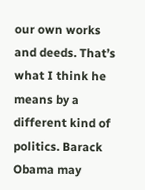our own works and deeds. That’s what I think he means by a different kind of politics. Barack Obama may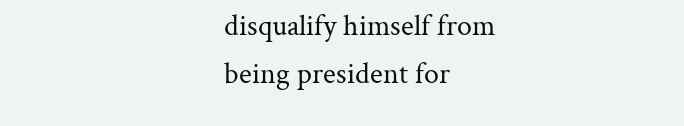disqualify himself from being president for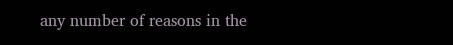any number of reasons in the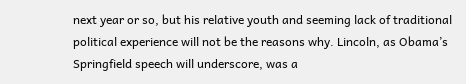next year or so, but his relative youth and seeming lack of traditional political experience will not be the reasons why. Lincoln, as Obama’s Springfield speech will underscore, was a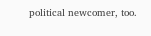political newcomer, too.